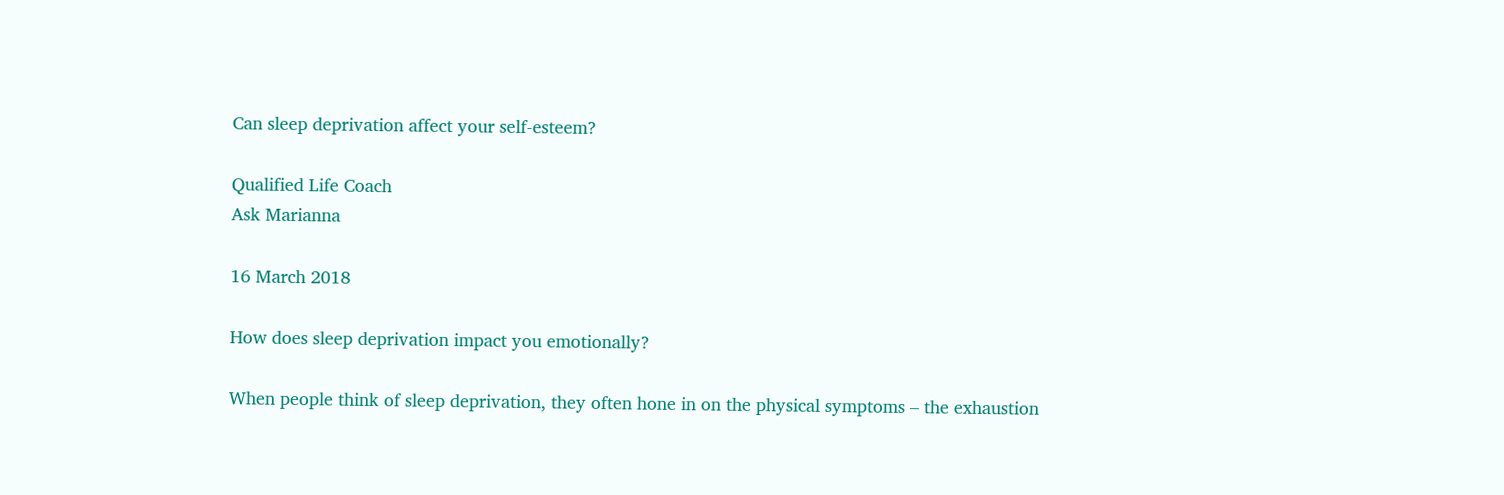Can sleep deprivation affect your self-esteem?

Qualified Life Coach
Ask Marianna

16 March 2018

How does sleep deprivation impact you emotionally?

When people think of sleep deprivation, they often hone in on the physical symptoms – the exhaustion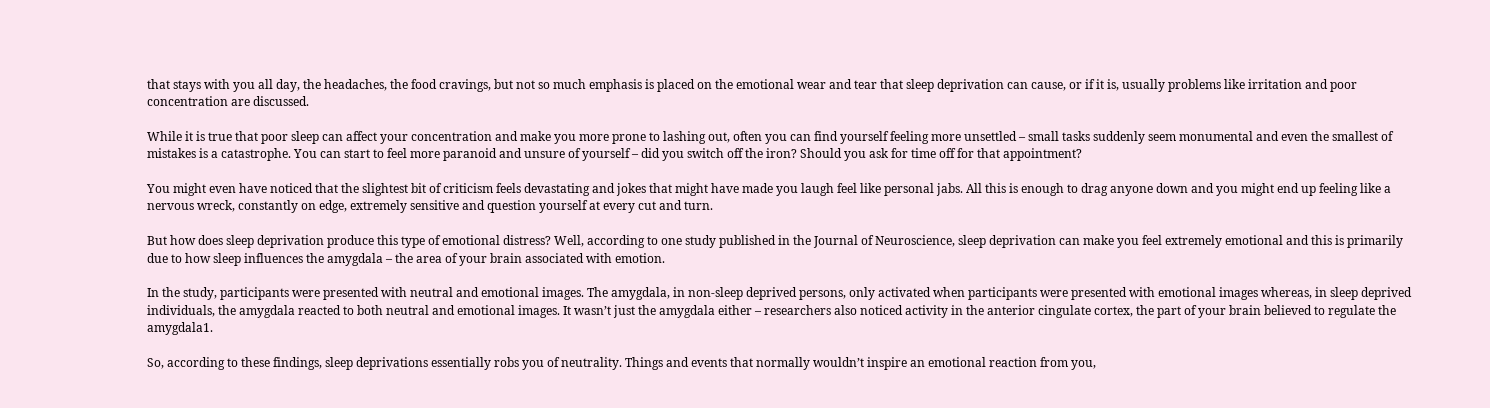that stays with you all day, the headaches, the food cravings, but not so much emphasis is placed on the emotional wear and tear that sleep deprivation can cause, or if it is, usually problems like irritation and poor concentration are discussed.

While it is true that poor sleep can affect your concentration and make you more prone to lashing out, often you can find yourself feeling more unsettled – small tasks suddenly seem monumental and even the smallest of mistakes is a catastrophe. You can start to feel more paranoid and unsure of yourself – did you switch off the iron? Should you ask for time off for that appointment?

You might even have noticed that the slightest bit of criticism feels devastating and jokes that might have made you laugh feel like personal jabs. All this is enough to drag anyone down and you might end up feeling like a nervous wreck, constantly on edge, extremely sensitive and question yourself at every cut and turn.

But how does sleep deprivation produce this type of emotional distress? Well, according to one study published in the Journal of Neuroscience, sleep deprivation can make you feel extremely emotional and this is primarily due to how sleep influences the amygdala – the area of your brain associated with emotion.

In the study, participants were presented with neutral and emotional images. The amygdala, in non-sleep deprived persons, only activated when participants were presented with emotional images whereas, in sleep deprived individuals, the amygdala reacted to both neutral and emotional images. It wasn’t just the amygdala either – researchers also noticed activity in the anterior cingulate cortex, the part of your brain believed to regulate the amygdala1.

So, according to these findings, sleep deprivations essentially robs you of neutrality. Things and events that normally wouldn’t inspire an emotional reaction from you,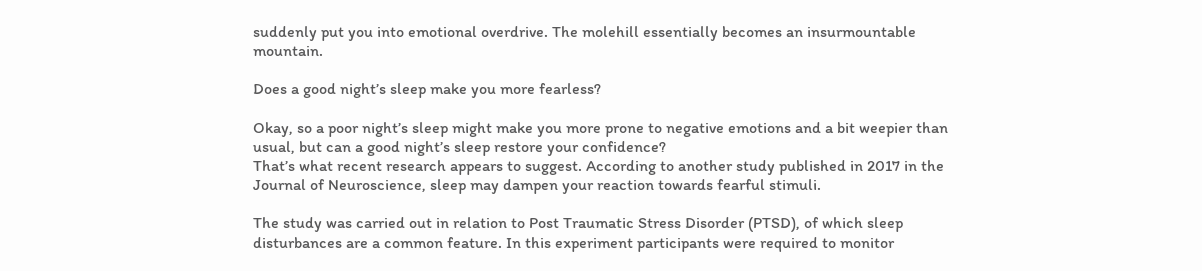suddenly put you into emotional overdrive. The molehill essentially becomes an insurmountable mountain.

Does a good night’s sleep make you more fearless?

Okay, so a poor night’s sleep might make you more prone to negative emotions and a bit weepier than usual, but can a good night’s sleep restore your confidence?
That’s what recent research appears to suggest. According to another study published in 2017 in the Journal of Neuroscience, sleep may dampen your reaction towards fearful stimuli.

The study was carried out in relation to Post Traumatic Stress Disorder (PTSD), of which sleep disturbances are a common feature. In this experiment participants were required to monitor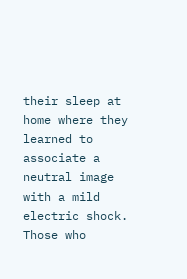their sleep at home where they learned to associate a neutral image with a mild electric shock. Those who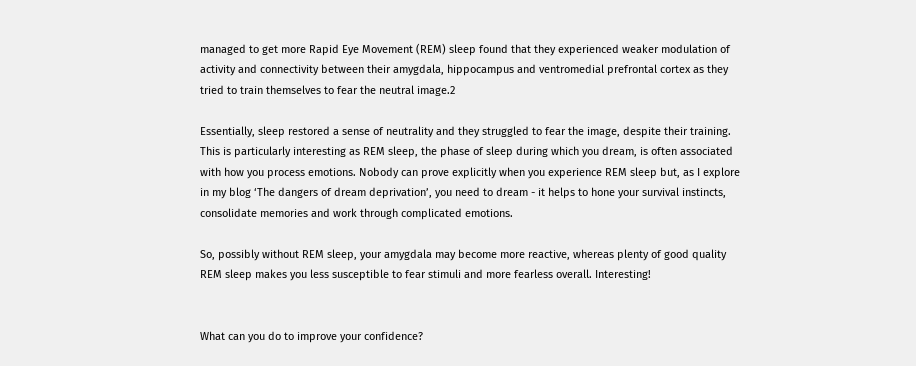managed to get more Rapid Eye Movement (REM) sleep found that they experienced weaker modulation of activity and connectivity between their amygdala, hippocampus and ventromedial prefrontal cortex as they tried to train themselves to fear the neutral image.2

Essentially, sleep restored a sense of neutrality and they struggled to fear the image, despite their training. This is particularly interesting as REM sleep, the phase of sleep during which you dream, is often associated with how you process emotions. Nobody can prove explicitly when you experience REM sleep but, as I explore in my blog ‘The dangers of dream deprivation’, you need to dream - it helps to hone your survival instincts, consolidate memories and work through complicated emotions.

So, possibly without REM sleep, your amygdala may become more reactive, whereas plenty of good quality REM sleep makes you less susceptible to fear stimuli and more fearless overall. Interesting!


What can you do to improve your confidence?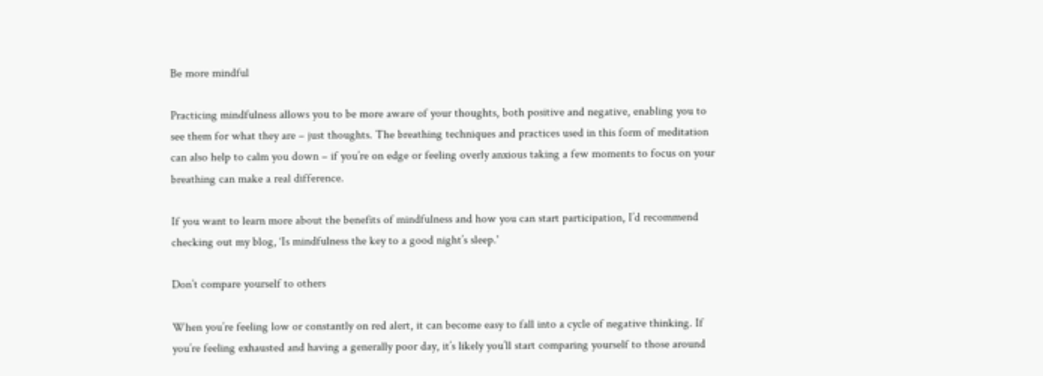Be more mindful

Practicing mindfulness allows you to be more aware of your thoughts, both positive and negative, enabling you to see them for what they are – just thoughts. The breathing techniques and practices used in this form of meditation can also help to calm you down – if you’re on edge or feeling overly anxious taking a few moments to focus on your breathing can make a real difference.

If you want to learn more about the benefits of mindfulness and how you can start participation, I’d recommend checking out my blog, ‘Is mindfulness the key to a good night’s sleep.'

Don’t compare yourself to others

When you’re feeling low or constantly on red alert, it can become easy to fall into a cycle of negative thinking. If you’re feeling exhausted and having a generally poor day, it’s likely you’ll start comparing yourself to those around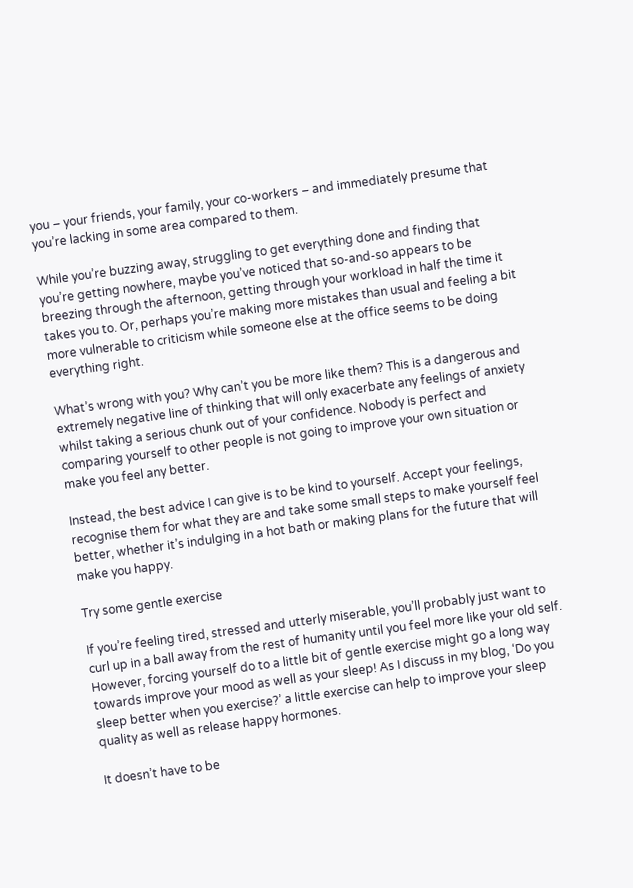you – your friends, your family, your co-workers – and immediately presume that you’re lacking in some area compared to them.

While you’re buzzing away, struggling to get everything done and finding that you’re getting nowhere, maybe you’ve noticed that so-and-so appears to be breezing through the afternoon, getting through your workload in half the time it takes you to. Or, perhaps you’re making more mistakes than usual and feeling a bit more vulnerable to criticism while someone else at the office seems to be doing everything right.

What’s wrong with you? Why can’t you be more like them? This is a dangerous and extremely negative line of thinking that will only exacerbate any feelings of anxiety whilst taking a serious chunk out of your confidence. Nobody is perfect and comparing yourself to other people is not going to improve your own situation or make you feel any better.

Instead, the best advice I can give is to be kind to yourself. Accept your feelings, recognise them for what they are and take some small steps to make yourself feel better, whether it’s indulging in a hot bath or making plans for the future that will make you happy.

Try some gentle exercise

If you’re feeling tired, stressed and utterly miserable, you’ll probably just want to curl up in a ball away from the rest of humanity until you feel more like your old self. However, forcing yourself do to a little bit of gentle exercise might go a long way towards improve your mood as well as your sleep! As I discuss in my blog, ‘Do you sleep better when you exercise?’ a little exercise can help to improve your sleep quality as well as release happy hormones.

It doesn’t have to be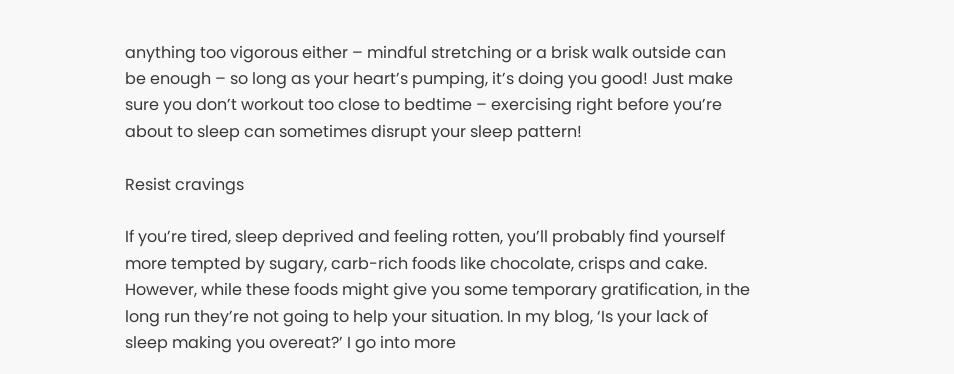anything too vigorous either – mindful stretching or a brisk walk outside can be enough – so long as your heart’s pumping, it’s doing you good! Just make sure you don’t workout too close to bedtime – exercising right before you’re about to sleep can sometimes disrupt your sleep pattern!

Resist cravings

If you’re tired, sleep deprived and feeling rotten, you’ll probably find yourself more tempted by sugary, carb-rich foods like chocolate, crisps and cake. However, while these foods might give you some temporary gratification, in the long run they’re not going to help your situation. In my blog, ‘Is your lack of sleep making you overeat?’ I go into more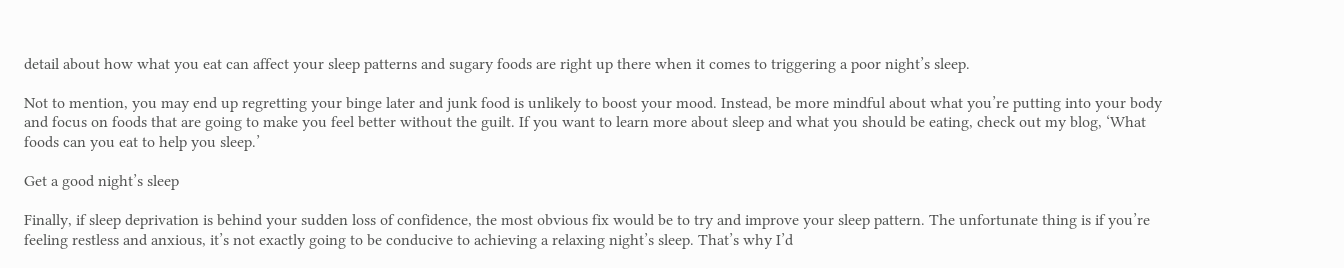detail about how what you eat can affect your sleep patterns and sugary foods are right up there when it comes to triggering a poor night’s sleep.

Not to mention, you may end up regretting your binge later and junk food is unlikely to boost your mood. Instead, be more mindful about what you’re putting into your body and focus on foods that are going to make you feel better without the guilt. If you want to learn more about sleep and what you should be eating, check out my blog, ‘What foods can you eat to help you sleep.’

Get a good night’s sleep

Finally, if sleep deprivation is behind your sudden loss of confidence, the most obvious fix would be to try and improve your sleep pattern. The unfortunate thing is if you’re feeling restless and anxious, it’s not exactly going to be conducive to achieving a relaxing night’s sleep. That’s why I’d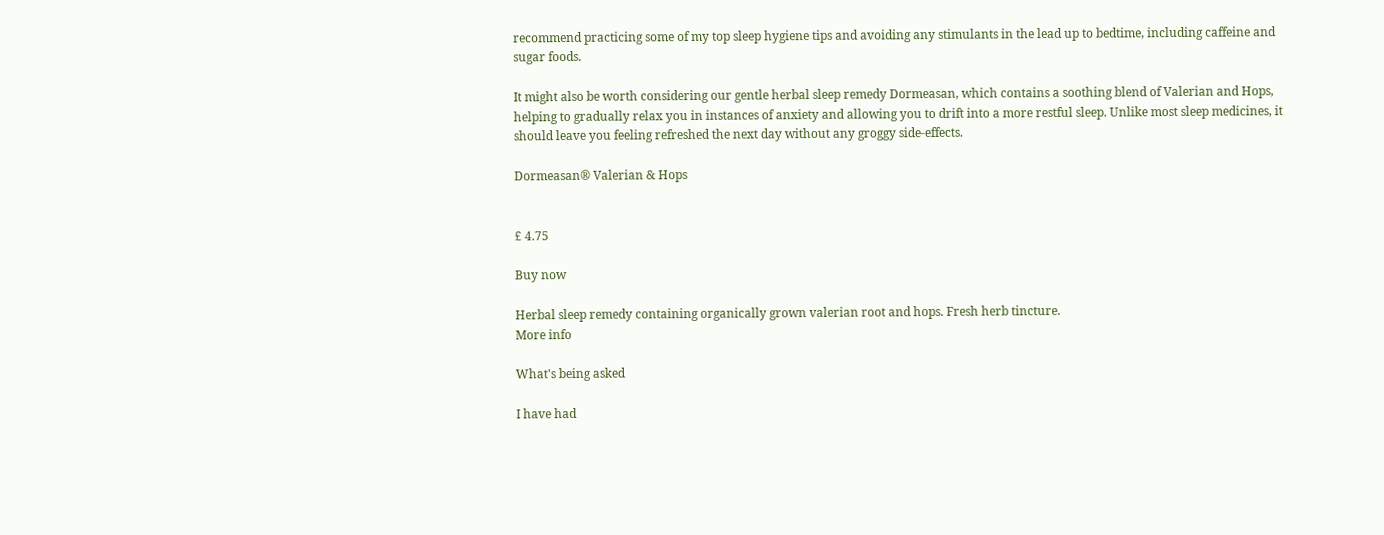recommend practicing some of my top sleep hygiene tips and avoiding any stimulants in the lead up to bedtime, including caffeine and sugar foods.

It might also be worth considering our gentle herbal sleep remedy Dormeasan, which contains a soothing blend of Valerian and Hops, helping to gradually relax you in instances of anxiety and allowing you to drift into a more restful sleep. Unlike most sleep medicines, it should leave you feeling refreshed the next day without any groggy side-effects.

Dormeasan® Valerian & Hops


£ 4.75

Buy now

Herbal sleep remedy containing organically grown valerian root and hops. Fresh herb tincture.
More info

What's being asked

I have had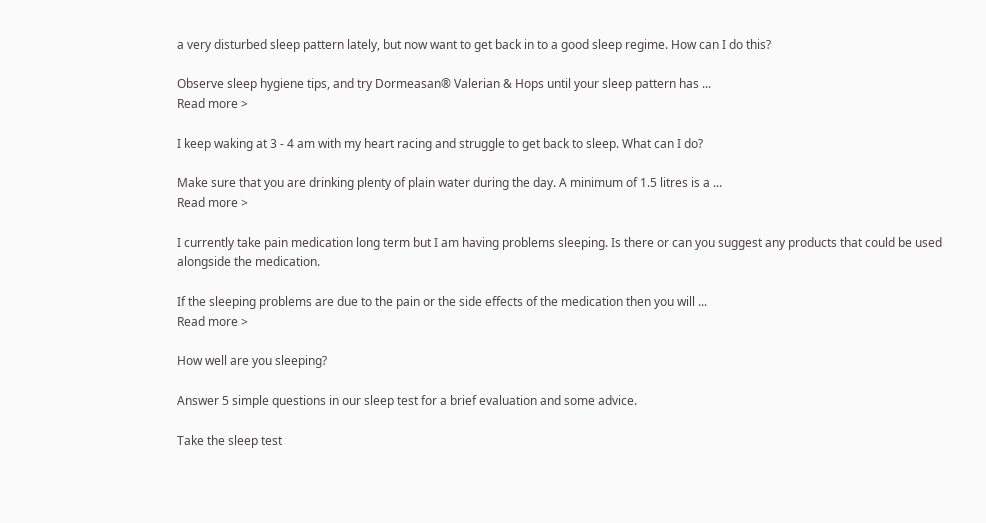a very disturbed sleep pattern lately, but now want to get back in to a good sleep regime. How can I do this?

Observe sleep hygiene tips, and try Dormeasan® Valerian & Hops until your sleep pattern has ...
Read more >

I keep waking at 3 - 4 am with my heart racing and struggle to get back to sleep. What can I do?

Make sure that you are drinking plenty of plain water during the day. A minimum of 1.5 litres is a ...
Read more >

I currently take pain medication long term but I am having problems sleeping. Is there or can you suggest any products that could be used alongside the medication.

If the sleeping problems are due to the pain or the side effects of the medication then you will ...
Read more >

How well are you sleeping?

Answer 5 simple questions in our sleep test for a brief evaluation and some advice.

Take the sleep test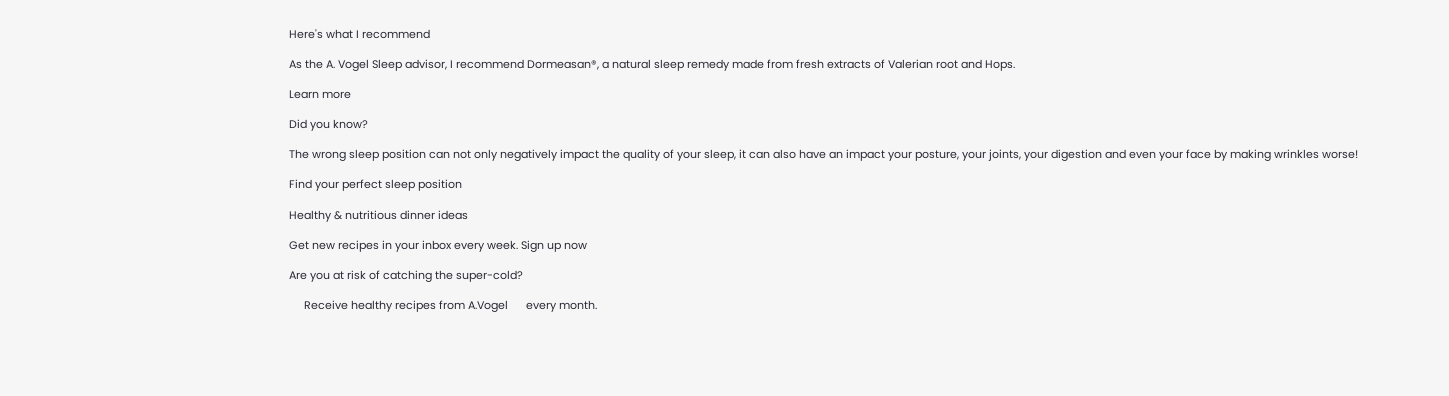Here's what I recommend

As the A. Vogel Sleep advisor, I recommend Dormeasan®, a natural sleep remedy made from fresh extracts of Valerian root and Hops.

Learn more

Did you know?

The wrong sleep position can not only negatively impact the quality of your sleep, it can also have an impact your posture, your joints, your digestion and even your face by making wrinkles worse!

Find your perfect sleep position

Healthy & nutritious dinner ideas

Get new recipes in your inbox every week. Sign up now

Are you at risk of catching the super-cold?

     Receive healthy recipes from A.Vogel      every month.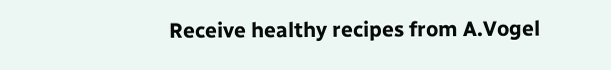Receive healthy recipes from A.Vogel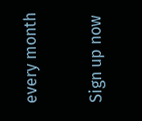every month

Sign up now